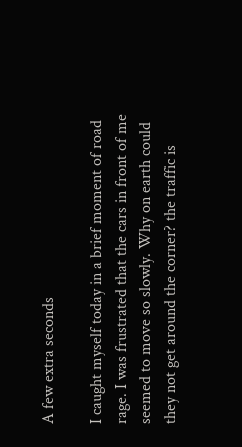A few extra seconds

I caught myself today in a brief moment of road rage. I was frustrated that the cars in front of me seemed to move so slowly. Why on earth could they not get around the corner? the traffic is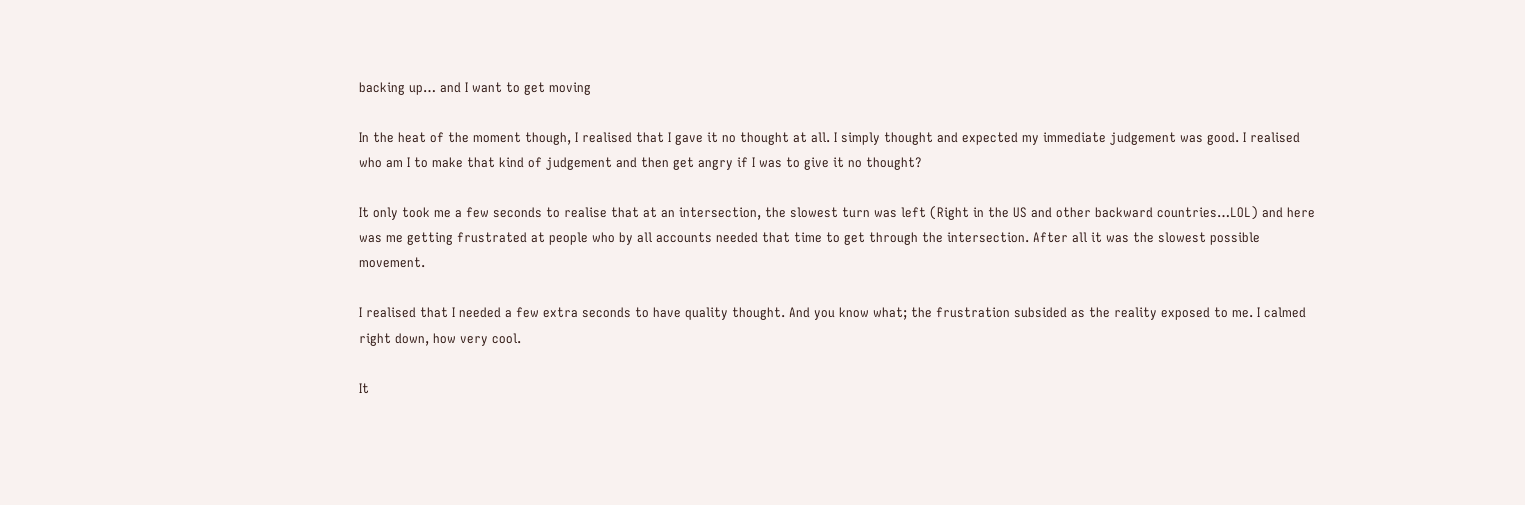backing up… and I want to get moving

In the heat of the moment though, I realised that I gave it no thought at all. I simply thought and expected my immediate judgement was good. I realised who am I to make that kind of judgement and then get angry if I was to give it no thought?

It only took me a few seconds to realise that at an intersection, the slowest turn was left (Right in the US and other backward countries…LOL) and here was me getting frustrated at people who by all accounts needed that time to get through the intersection. After all it was the slowest possible movement.

I realised that I needed a few extra seconds to have quality thought. And you know what; the frustration subsided as the reality exposed to me. I calmed right down, how very cool.

It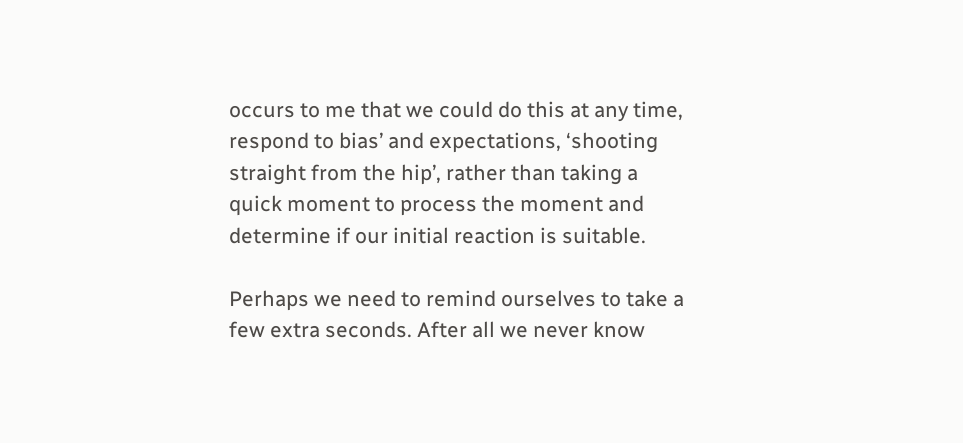occurs to me that we could do this at any time, respond to bias’ and expectations, ‘shooting straight from the hip’, rather than taking a quick moment to process the moment and determine if our initial reaction is suitable.

Perhaps we need to remind ourselves to take a few extra seconds. After all we never know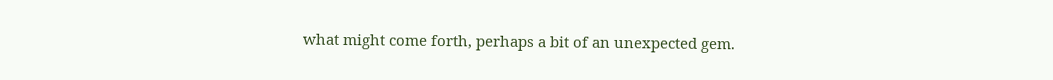what might come forth, perhaps a bit of an unexpected gem.